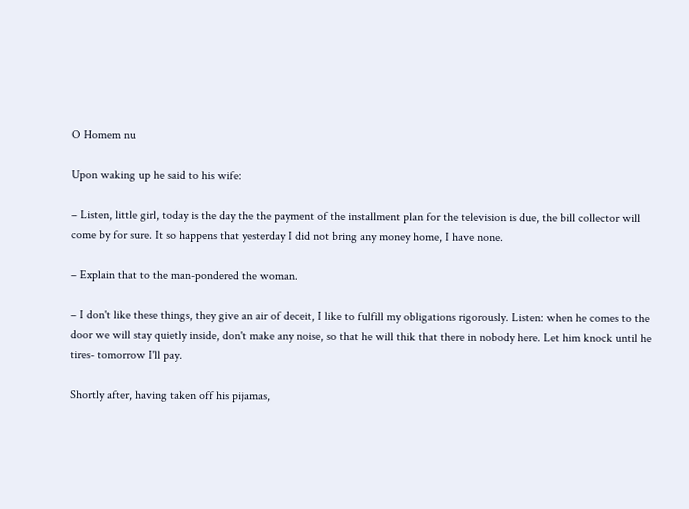O Homem nu

Upon waking up he said to his wife:

– Listen, little girl, today is the day the the payment of the installment plan for the television is due, the bill collector will come by for sure. It so happens that yesterday I did not bring any money home, I have none.

– Explain that to the man-pondered the woman.

– I don't like these things, they give an air of deceit, I like to fulfill my obligations rigorously. Listen: when he comes to the door we will stay quietly inside, don't make any noise, so that he will thik that there in nobody here. Let him knock until he tires- tomorrow I'll pay.

Shortly after, having taken off his pijamas,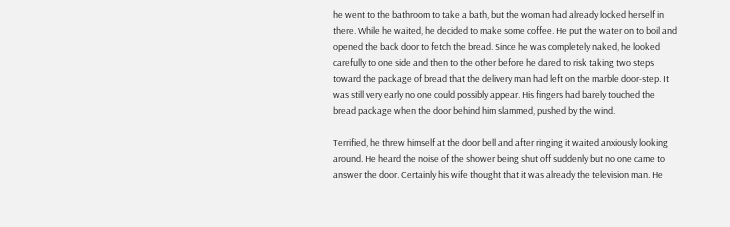he went to the bathroom to take a bath, but the woman had already locked herself in there. While he waited, he decided to make some coffee. He put the water on to boil and opened the back door to fetch the bread. Since he was completely naked, he looked carefully to one side and then to the other before he dared to risk taking two steps toward the package of bread that the delivery man had left on the marble door-step. It was still very early no one could possibly appear. His fingers had barely touched the bread package when the door behind him slammed, pushed by the wind.

Terrified, he threw himself at the door bell and after ringing it waited anxiously looking around. He heard the noise of the shower being shut off suddenly but no one came to answer the door. Certainly his wife thought that it was already the television man. He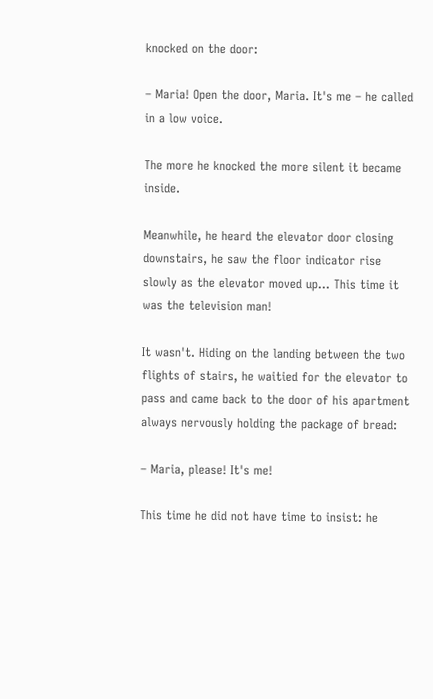knocked on the door:

– Maria! Open the door, Maria. It's me – he called in a low voice.

The more he knocked the more silent it became inside.

Meanwhile, he heard the elevator door closing downstairs, he saw the floor indicator rise slowly as the elevator moved up… This time it was the television man!

It wasn't. Hiding on the landing between the two flights of stairs, he waitied for the elevator to pass and came back to the door of his apartment always nervously holding the package of bread:

– Maria, please! It's me!

This time he did not have time to insist: he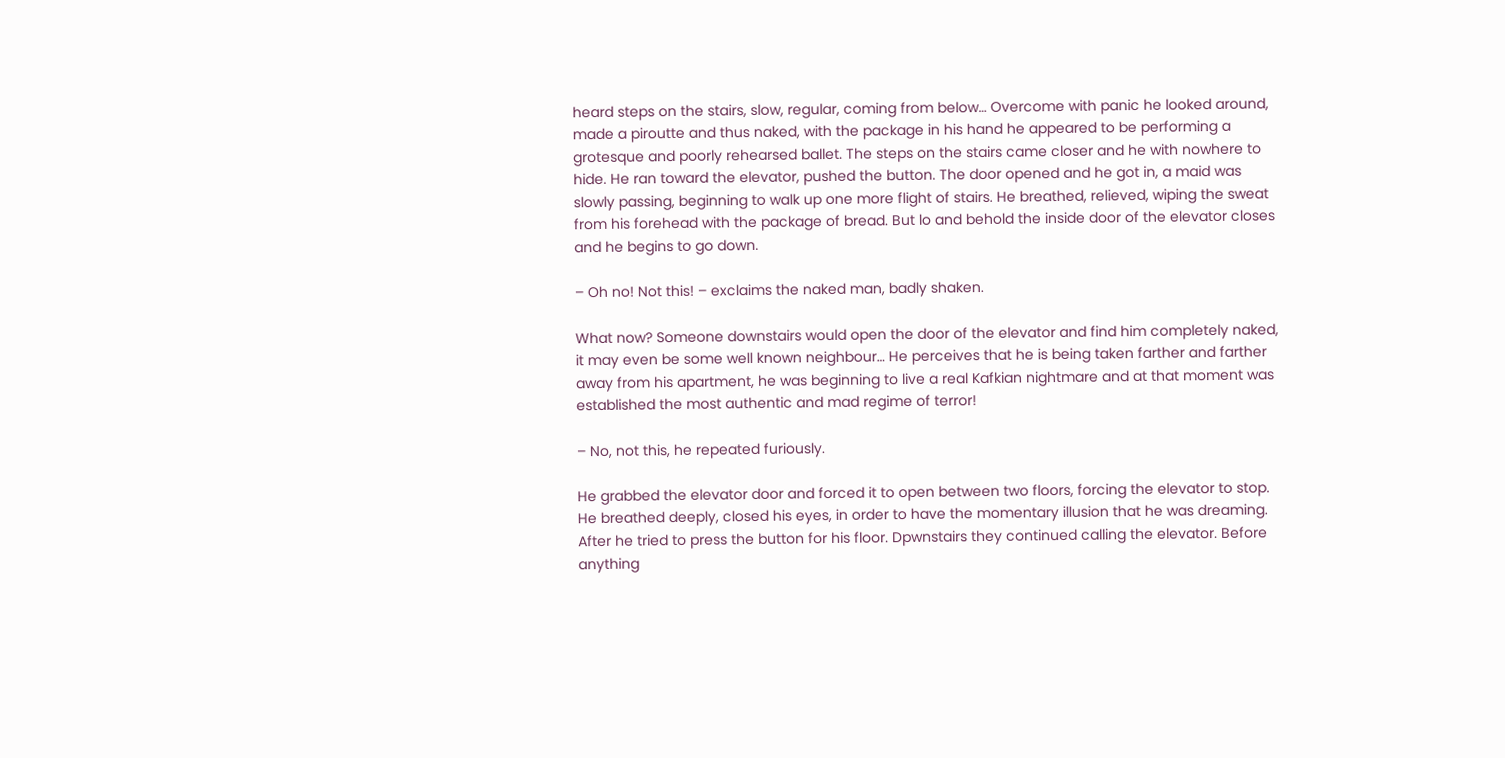heard steps on the stairs, slow, regular, coming from below… Overcome with panic he looked around, made a piroutte and thus naked, with the package in his hand he appeared to be performing a grotesque and poorly rehearsed ballet. The steps on the stairs came closer and he with nowhere to hide. He ran toward the elevator, pushed the button. The door opened and he got in, a maid was slowly passing, beginning to walk up one more flight of stairs. He breathed, relieved, wiping the sweat from his forehead with the package of bread. But lo and behold the inside door of the elevator closes and he begins to go down.

– Oh no! Not this! – exclaims the naked man, badly shaken.

What now? Someone downstairs would open the door of the elevator and find him completely naked, it may even be some well known neighbour… He perceives that he is being taken farther and farther away from his apartment, he was beginning to live a real Kafkian nightmare and at that moment was established the most authentic and mad regime of terror!

– No, not this, he repeated furiously.

He grabbed the elevator door and forced it to open between two floors, forcing the elevator to stop. He breathed deeply, closed his eyes, in order to have the momentary illusion that he was dreaming. After he tried to press the button for his floor. Dpwnstairs they continued calling the elevator. Before anything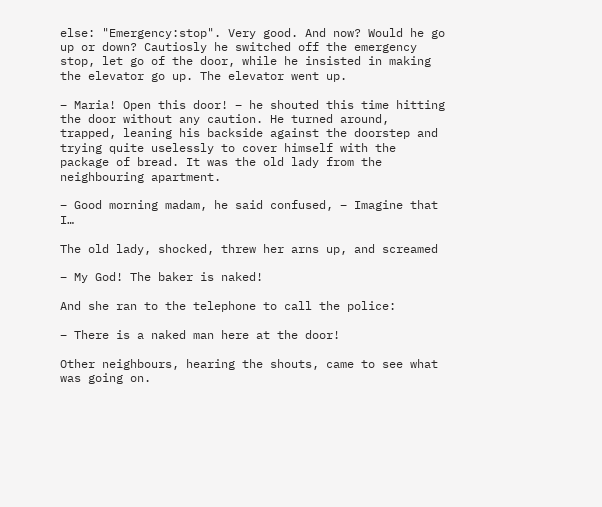else: "Emergency:stop". Very good. And now? Would he go up or down? Cautiosly he switched off the emergency stop, let go of the door, while he insisted in making the elevator go up. The elevator went up.

– Maria! Open this door! – he shouted this time hitting the door without any caution. He turned around, trapped, leaning his backside against the doorstep and trying quite uselessly to cover himself with the package of bread. It was the old lady from the neighbouring apartment.

– Good morning madam, he said confused, – Imagine that I…

The old lady, shocked, threw her arns up, and screamed

– My God! The baker is naked!

And she ran to the telephone to call the police:

– There is a naked man here at the door!

Other neighbours, hearing the shouts, came to see what was going on.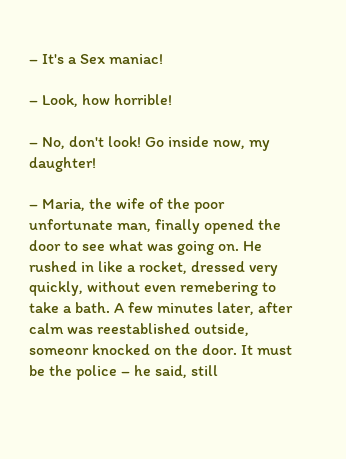– It's a Sex maniac!

– Look, how horrible!

– No, don't look! Go inside now, my daughter!

– Maria, the wife of the poor unfortunate man, finally opened the door to see what was going on. He rushed in like a rocket, dressed very quickly, without even remebering to take a bath. A few minutes later, after calm was reestablished outside, someonr knocked on the door. It must be the police – he said, still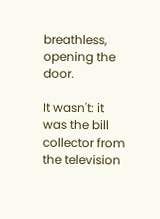breathless, opening the door.

It wasn't: it was the bill collector from the television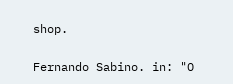shop.

Fernando Sabino. in: "O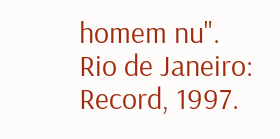homem nu". Rio de Janeiro: Record, 1997.